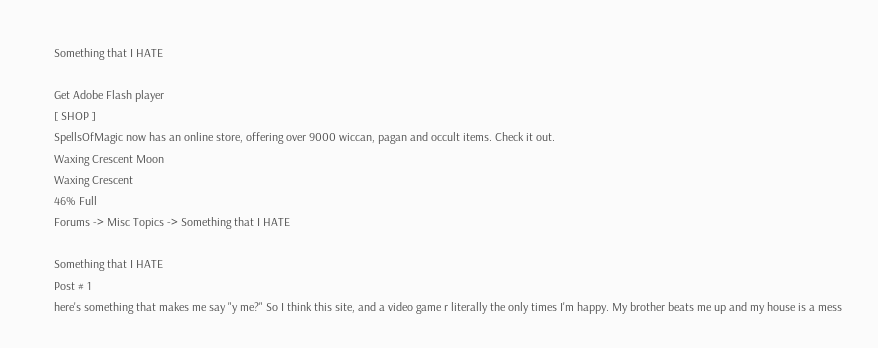Something that I HATE

Get Adobe Flash player
[ SHOP ]
SpellsOfMagic now has an online store, offering over 9000 wiccan, pagan and occult items. Check it out.
Waxing Crescent Moon
Waxing Crescent
46% Full
Forums -> Misc Topics -> Something that I HATE

Something that I HATE
Post # 1
here's something that makes me say "y me?" So I think this site, and a video game r literally the only times I'm happy. My brother beats me up and my house is a mess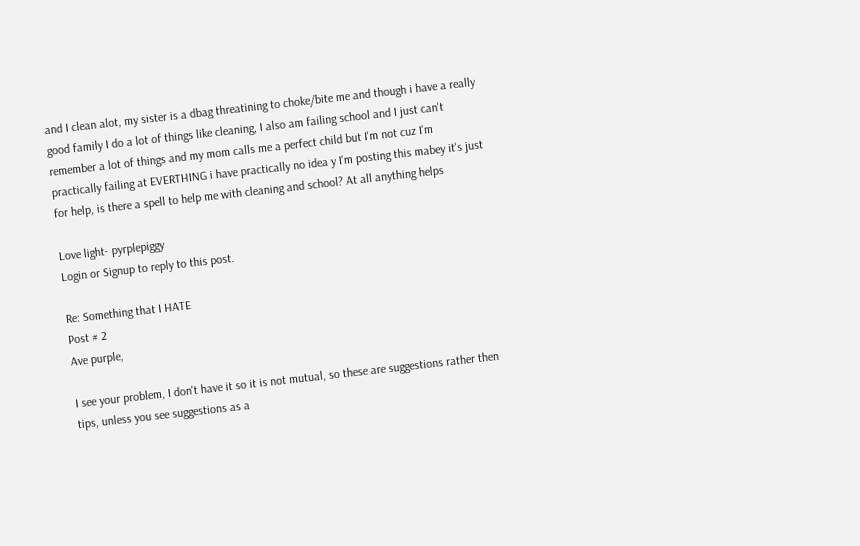and I clean alot, my sister is a dbag threatining to choke/bite me and though i have a really good family I do a lot of things like cleaning, I also am failing school and I just can't remember a lot of things and my mom calls me a perfect child but I'm not cuz I'm practically failing at EVERTHING i have practically no idea y I'm posting this mabey it's just for help, is there a spell to help me with cleaning and school? At all anything helps

Love light- pyrplepiggy
Login or Signup to reply to this post.

Re: Something that I HATE
Post # 2
Ave purple,

I see your problem, I don't have it so it is not mutual, so these are suggestions rather then tips, unless you see suggestions as a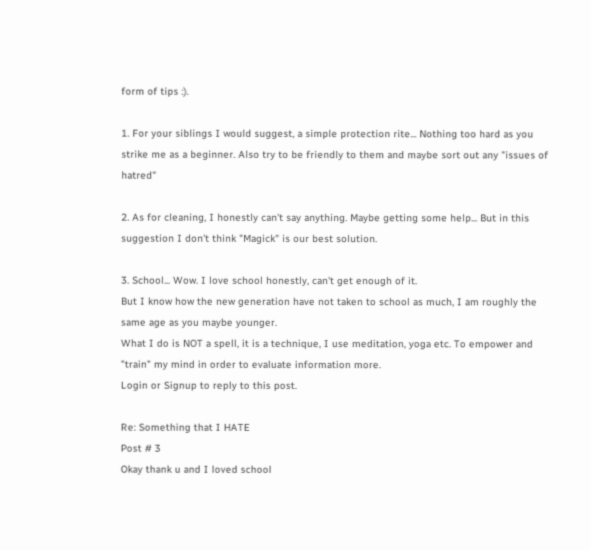form of tips :).

1. For your siblings I would suggest, a simple protection rite... Nothing too hard as you strike me as a beginner. Also try to be friendly to them and maybe sort out any "issues of hatred"

2. As for cleaning, I honestly can't say anything. Maybe getting some help... But in this suggestion I don't think "Magick" is our best solution.

3. School... Wow. I love school honestly, can't get enough of it.
But I know how the new generation have not taken to school as much, I am roughly the same age as you maybe younger.
What I do is NOT a spell, it is a technique, I use meditation, yoga etc. To empower and "train" my mind in order to evaluate information more.
Login or Signup to reply to this post.

Re: Something that I HATE
Post # 3
Okay thank u and I loved school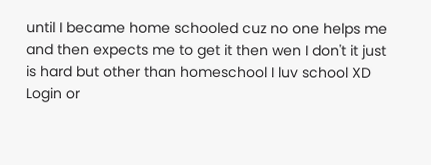until I became home schooled cuz no one helps me and then expects me to get it then wen I don't it just is hard but other than homeschool I luv school XD
Login or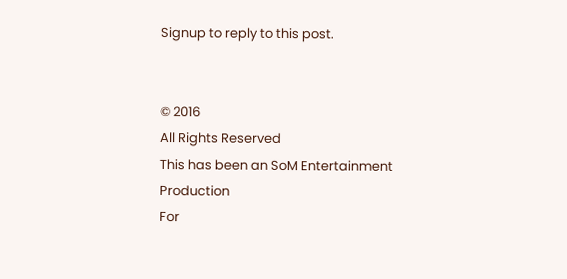Signup to reply to this post.


© 2016
All Rights Reserved
This has been an SoM Entertainment Production
For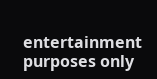entertainment purposes only